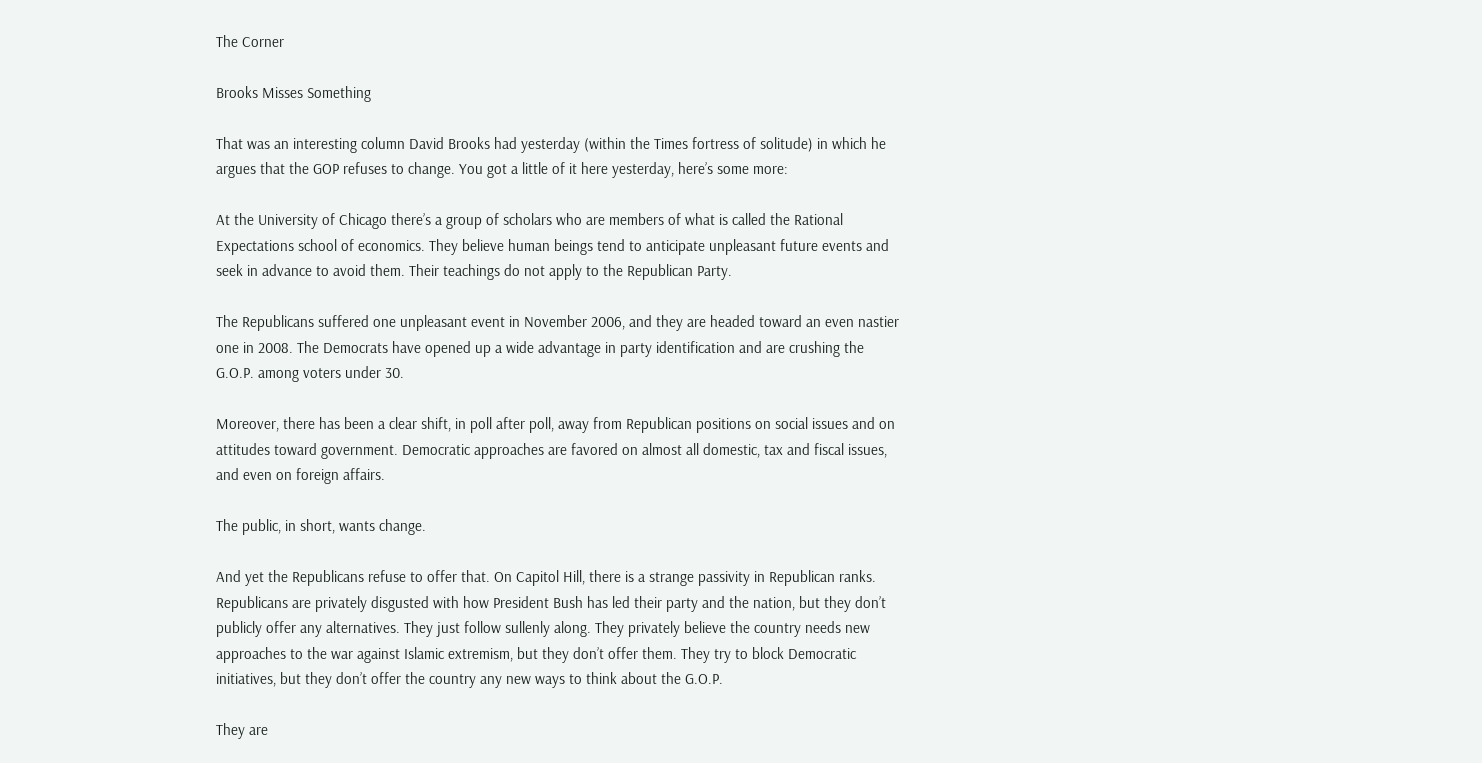The Corner

Brooks Misses Something

That was an interesting column David Brooks had yesterday (within the Times fortress of solitude) in which he argues that the GOP refuses to change. You got a little of it here yesterday, here’s some more:

At the University of Chicago there’s a group of scholars who are members of what is called the Rational Expectations school of economics. They believe human beings tend to anticipate unpleasant future events and seek in advance to avoid them. Their teachings do not apply to the Republican Party.

The Republicans suffered one unpleasant event in November 2006, and they are headed toward an even nastier one in 2008. The Democrats have opened up a wide advantage in party identification and are crushing the G.O.P. among voters under 30.

Moreover, there has been a clear shift, in poll after poll, away from Republican positions on social issues and on attitudes toward government. Democratic approaches are favored on almost all domestic, tax and fiscal issues, and even on foreign affairs.

The public, in short, wants change.

And yet the Republicans refuse to offer that. On Capitol Hill, there is a strange passivity in Republican ranks. Republicans are privately disgusted with how President Bush has led their party and the nation, but they don’t publicly offer any alternatives. They just follow sullenly along. They privately believe the country needs new approaches to the war against Islamic extremism, but they don’t offer them. They try to block Democratic initiatives, but they don’t offer the country any new ways to think about the G.O.P.

They are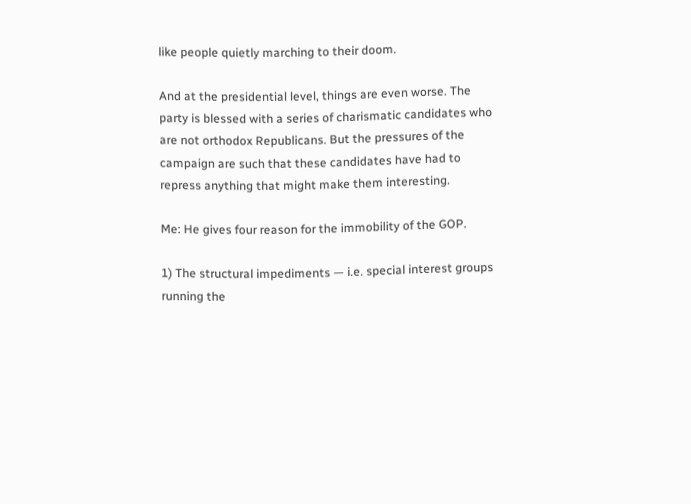like people quietly marching to their doom.

And at the presidential level, things are even worse. The party is blessed with a series of charismatic candidates who are not orthodox Republicans. But the pressures of the campaign are such that these candidates have had to repress anything that might make them interesting.

Me: He gives four reason for the immobility of the GOP.

1) The structural impediments — i.e. special interest groups running the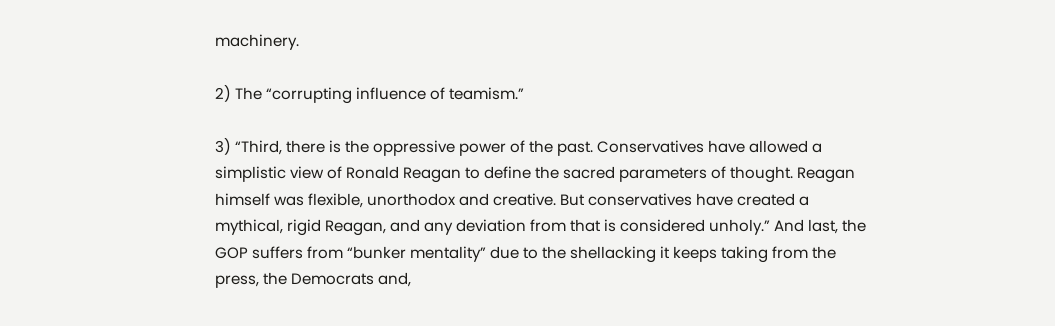machinery.

2) The “corrupting influence of teamism.”

3) “Third, there is the oppressive power of the past. Conservatives have allowed a simplistic view of Ronald Reagan to define the sacred parameters of thought. Reagan himself was flexible, unorthodox and creative. But conservatives have created a mythical, rigid Reagan, and any deviation from that is considered unholy.” And last, the GOP suffers from “bunker mentality” due to the shellacking it keeps taking from the press, the Democrats and,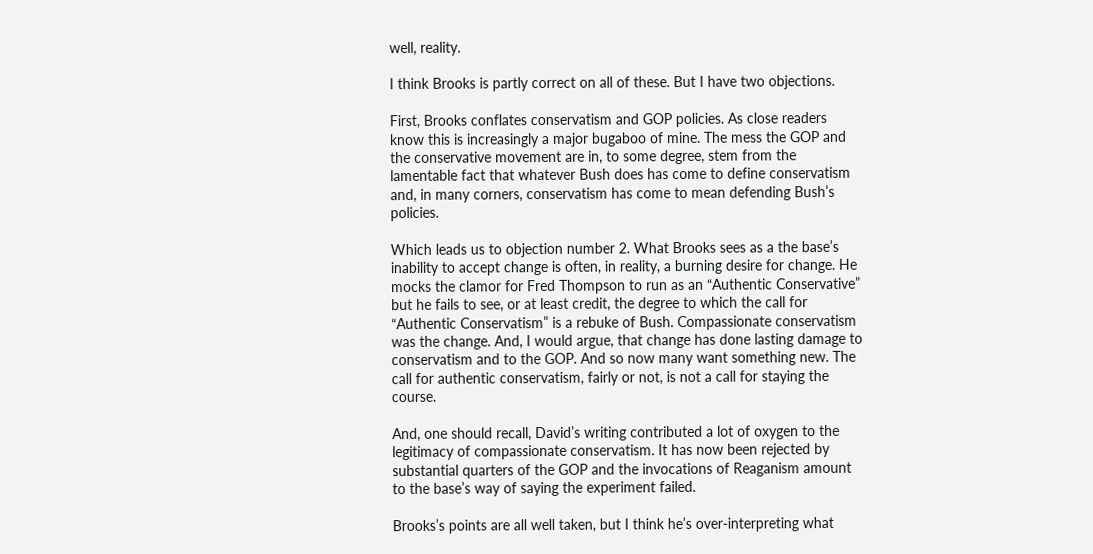well, reality.

I think Brooks is partly correct on all of these. But I have two objections.

First, Brooks conflates conservatism and GOP policies. As close readers know this is increasingly a major bugaboo of mine. The mess the GOP and the conservative movement are in, to some degree, stem from the lamentable fact that whatever Bush does has come to define conservatism and, in many corners, conservatism has come to mean defending Bush’s policies.

Which leads us to objection number 2. What Brooks sees as a the base’s inability to accept change is often, in reality, a burning desire for change. He mocks the clamor for Fred Thompson to run as an “Authentic Conservative” but he fails to see, or at least credit, the degree to which the call for “Authentic Conservatism” is a rebuke of Bush. Compassionate conservatism was the change. And, I would argue, that change has done lasting damage to conservatism and to the GOP. And so now many want something new. The call for authentic conservatism, fairly or not, is not a call for staying the course.

And, one should recall, David’s writing contributed a lot of oxygen to the legitimacy of compassionate conservatism. It has now been rejected by substantial quarters of the GOP and the invocations of Reaganism amount to the base’s way of saying the experiment failed.

Brooks’s points are all well taken, but I think he’s over-interpreting what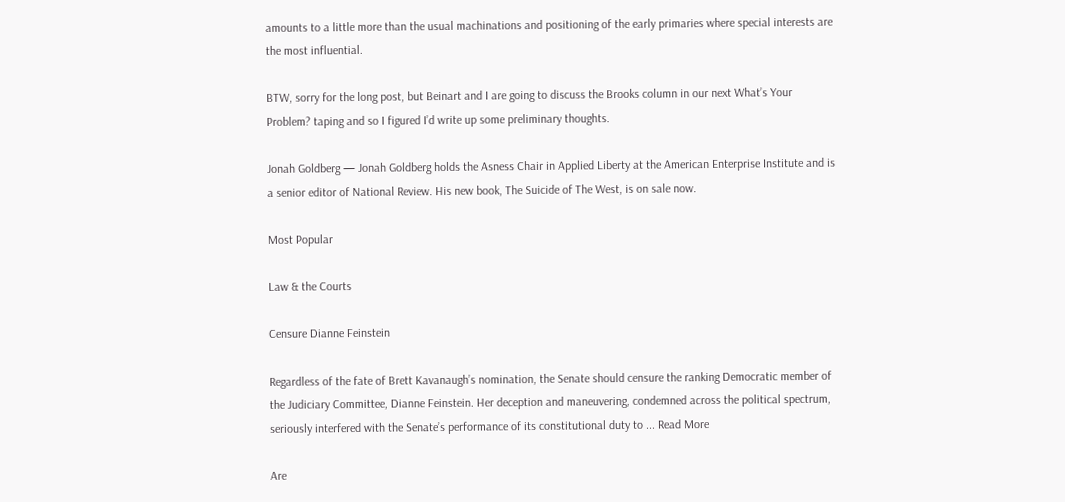amounts to a little more than the usual machinations and positioning of the early primaries where special interests are the most influential.

BTW, sorry for the long post, but Beinart and I are going to discuss the Brooks column in our next What’s Your Problem? taping and so I figured I’d write up some preliminary thoughts.

Jonah Goldberg — Jonah Goldberg holds the Asness Chair in Applied Liberty at the American Enterprise Institute and is a senior editor of National Review. His new book, The Suicide of The West, is on sale now.

Most Popular

Law & the Courts

Censure Dianne Feinstein

Regardless of the fate of Brett Kavanaugh’s nomination, the Senate should censure the ranking Democratic member of the Judiciary Committee, Dianne Feinstein. Her deception and maneuvering, condemned across the political spectrum, seriously interfered with the Senate’s performance of its constitutional duty to ... Read More

Are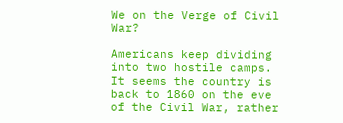We on the Verge of Civil War?

Americans keep dividing into two hostile camps. It seems the country is back to 1860 on the eve of the Civil War, rather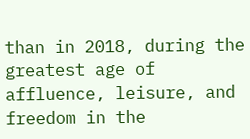than in 2018, during the greatest age of affluence, leisure, and freedom in the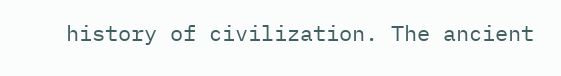history of civilization. The ancient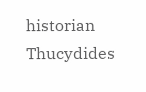historian Thucydides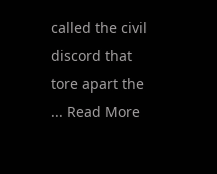called the civil discord that tore apart the ... Read More